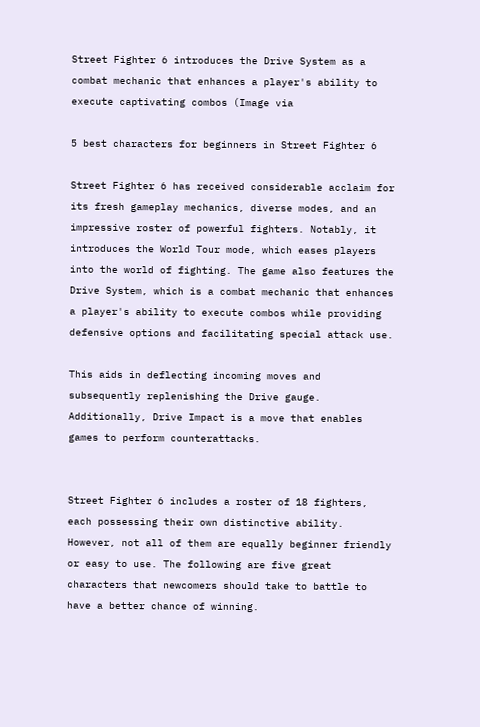Street Fighter 6 introduces the Drive System as a combat mechanic that enhances a player's ability to execute captivating combos (Image via

5 best characters for beginners in Street Fighter 6

Street Fighter 6 has received considerable acclaim for its fresh gameplay mechanics, diverse modes, and an impressive roster of powerful fighters. Notably, it introduces the World Tour mode, which eases players into the world of fighting. The game also features the Drive System, which is a combat mechanic that enhances a player's ability to execute combos while providing defensive options and facilitating special attack use.

This aids in deflecting incoming moves and subsequently replenishing the Drive gauge. Additionally, Drive Impact is a move that enables games to perform counterattacks.


Street Fighter 6 includes a roster of 18 fighters, each possessing their own distinctive ability. However, not all of them are equally beginner friendly or easy to use. The following are five great characters that newcomers should take to battle to have a better chance of winning.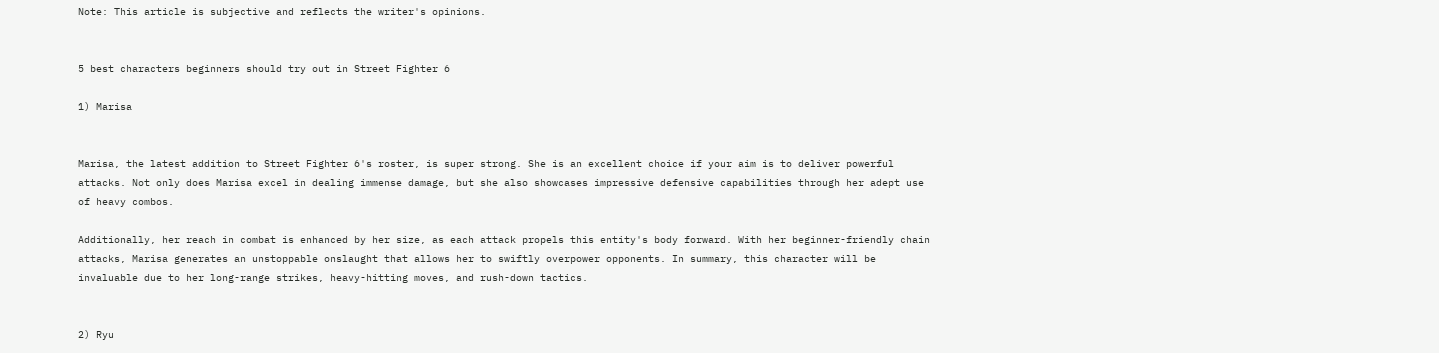Note: This article is subjective and reflects the writer's opinions.


5 best characters beginners should try out in Street Fighter 6

1) Marisa


Marisa, the latest addition to Street Fighter 6's roster, is super strong. She is an excellent choice if your aim is to deliver powerful attacks. Not only does Marisa excel in dealing immense damage, but she also showcases impressive defensive capabilities through her adept use of heavy combos.

Additionally, her reach in combat is enhanced by her size, as each attack propels this entity's body forward. With her beginner-friendly chain attacks, Marisa generates an unstoppable onslaught that allows her to swiftly overpower opponents. In summary, this character will be invaluable due to her long-range strikes, heavy-hitting moves, and rush-down tactics.


2) Ryu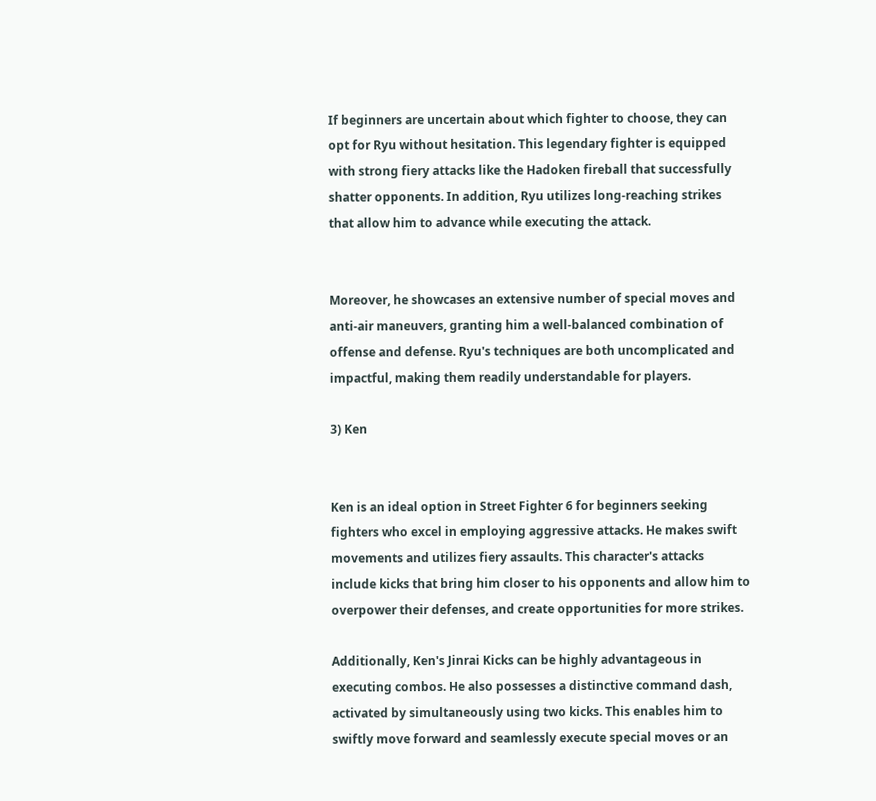If beginners are uncertain about which fighter to choose, they can opt for Ryu without hesitation. This legendary fighter is equipped with strong fiery attacks like the Hadoken fireball that successfully shatter opponents. In addition, Ryu utilizes long-reaching strikes that allow him to advance while executing the attack.


Moreover, he showcases an extensive number of special moves and anti-air maneuvers, granting him a well-balanced combination of offense and defense. Ryu's techniques are both uncomplicated and impactful, making them readily understandable for players.

3) Ken


Ken is an ideal option in Street Fighter 6 for beginners seeking fighters who excel in employing aggressive attacks. He makes swift movements and utilizes fiery assaults. This character's attacks include kicks that bring him closer to his opponents and allow him to overpower their defenses, and create opportunities for more strikes.

Additionally, Ken's Jinrai Kicks can be highly advantageous in executing combos. He also possesses a distinctive command dash, activated by simultaneously using two kicks. This enables him to swiftly move forward and seamlessly execute special moves or an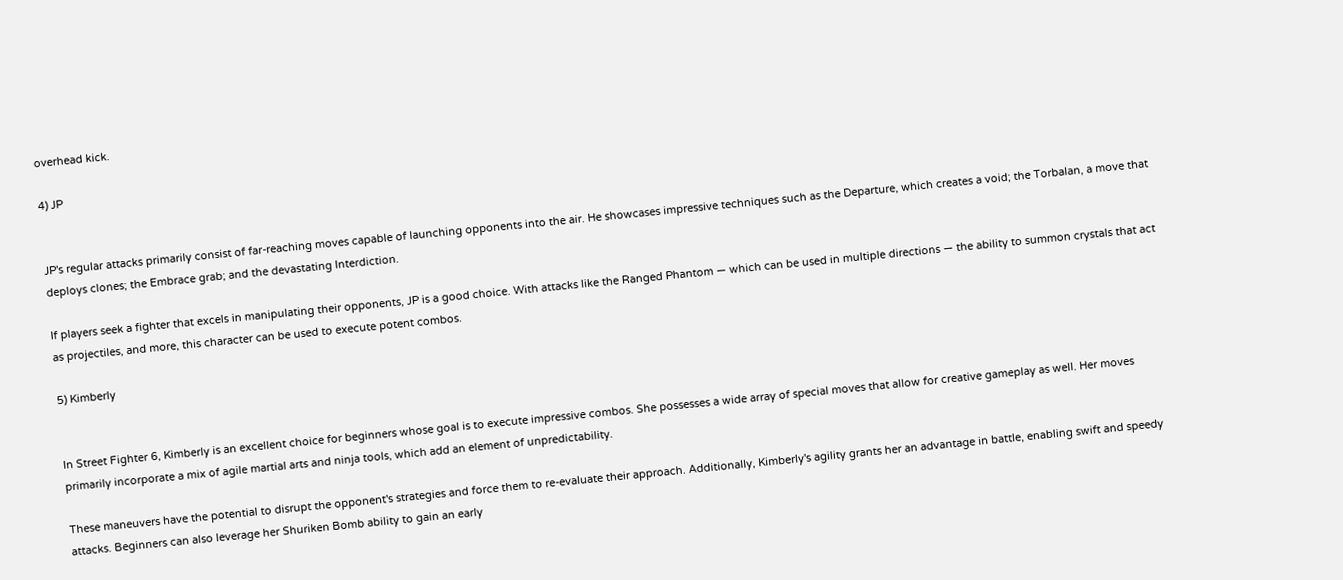overhead kick.

4) JP


JP's regular attacks primarily consist of far-reaching moves capable of launching opponents into the air. He showcases impressive techniques such as the Departure, which creates a void; the Torbalan, a move that deploys clones; the Embrace grab; and the devastating Interdiction.

If players seek a fighter that excels in manipulating their opponents, JP is a good choice. With attacks like the Ranged Phantom — which can be used in multiple directions — the ability to summon crystals that act as projectiles, and more, this character can be used to execute potent combos.

5) Kimberly


In Street Fighter 6, Kimberly is an excellent choice for beginners whose goal is to execute impressive combos. She possesses a wide array of special moves that allow for creative gameplay as well. Her moves primarily incorporate a mix of agile martial arts and ninja tools, which add an element of unpredictability.

These maneuvers have the potential to disrupt the opponent's strategies and force them to re-evaluate their approach. Additionally, Kimberly's agility grants her an advantage in battle, enabling swift and speedy attacks. Beginners can also leverage her Shuriken Bomb ability to gain an early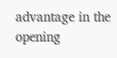advantage in the opening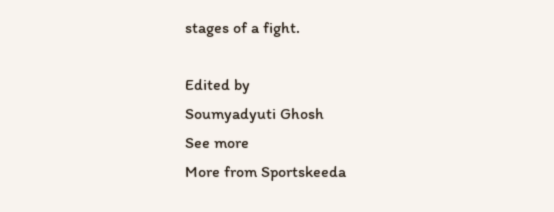stages of a fight.

Edited by
Soumyadyuti Ghosh
See more
More from Sportskeeda